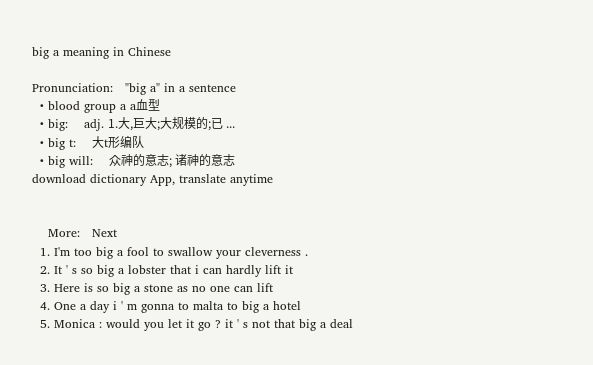big a meaning in Chinese

Pronunciation:   "big a" in a sentence
  • blood group a a血型
  • big:    adj. 1.大,巨大;大规模的;已 ...
  • big t:    大t形编队
  • big will:    众神的意志; 诸神的意志
download dictionary App, translate anytime


    More:   Next
  1. I'm too big a fool to swallow your cleverness .
  2. It ' s so big a lobster that i can hardly lift it
  3. Here is so big a stone as no one can lift
  4. One a day i ' m gonna to malta to big a hotel
  5. Monica : would you let it go ? it ' s not that big a deal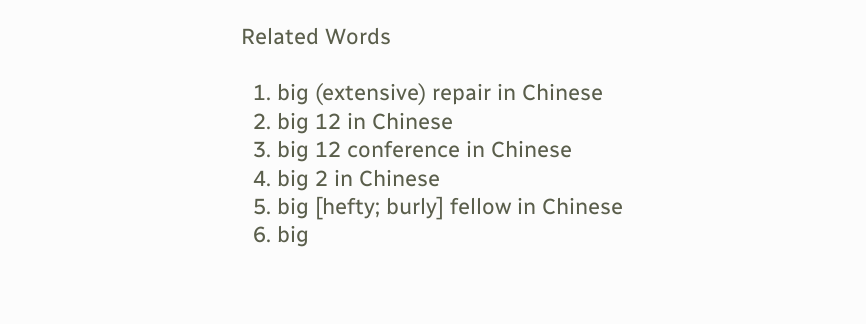Related Words

  1. big (extensive) repair in Chinese
  2. big 12 in Chinese
  3. big 12 conference in Chinese
  4. big 2 in Chinese
  5. big [hefty; burly] fellow in Chinese
  6. big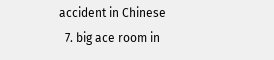accident in Chinese
  7. big ace room in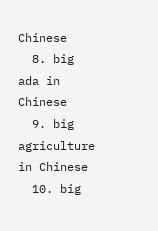Chinese
  8. big ada in Chinese
  9. big agriculture in Chinese
  10. big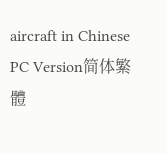aircraft in Chinese
PC Version简体繁體